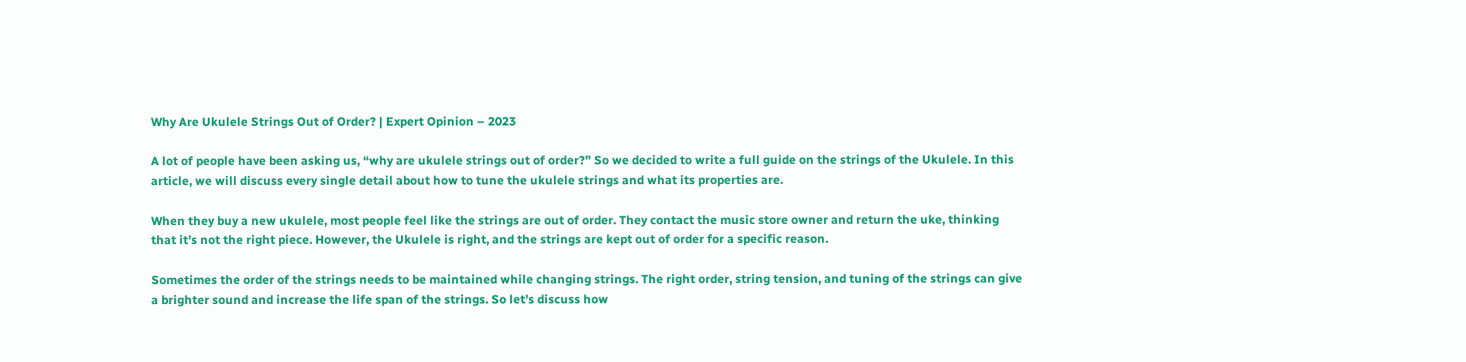Why Are Ukulele Strings Out of Order? | Expert Opinion – 2023

A lot of people have been asking us, “why are ukulele strings out of order?” So we decided to write a full guide on the strings of the Ukulele. In this article, we will discuss every single detail about how to tune the ukulele strings and what its properties are.

When they buy a new ukulele, most people feel like the strings are out of order. They contact the music store owner and return the uke, thinking that it’s not the right piece. However, the Ukulele is right, and the strings are kept out of order for a specific reason.

Sometimes the order of the strings needs to be maintained while changing strings. The right order, string tension, and tuning of the strings can give a brighter sound and increase the life span of the strings. So let’s discuss how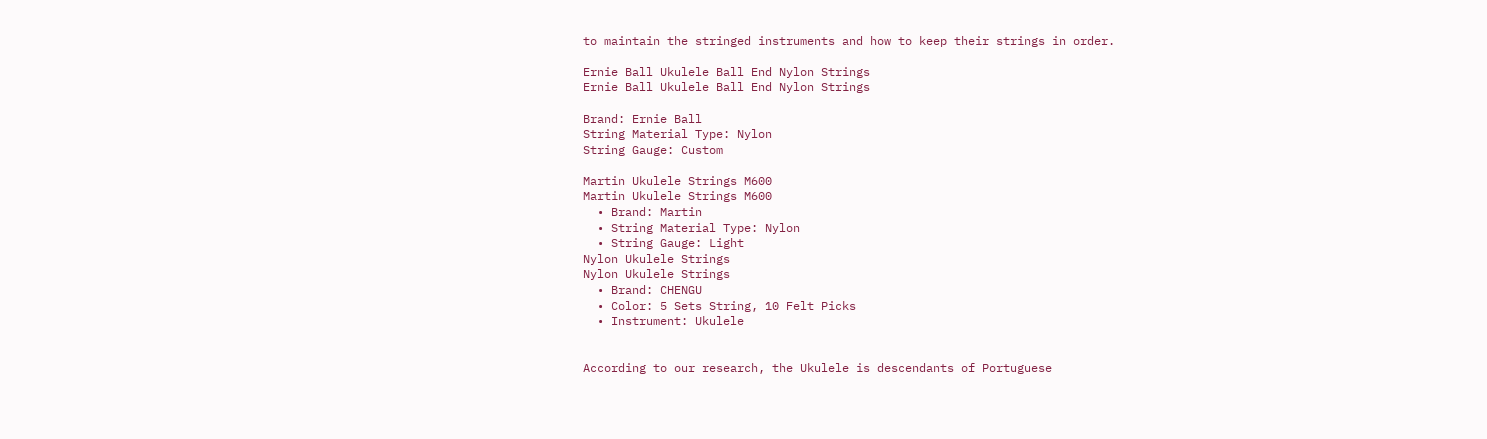to maintain the stringed instruments and how to keep their strings in order.

Ernie Ball Ukulele Ball End Nylon Strings
Ernie Ball Ukulele Ball End Nylon Strings

Brand: Ernie Ball
String Material Type: Nylon
String Gauge: Custom

Martin Ukulele Strings M600
Martin Ukulele Strings M600
  • Brand: Martin
  • String Material Type: Nylon
  • String Gauge: Light
Nylon Ukulele Strings
Nylon Ukulele Strings
  • Brand: CHENGU
  • Color: 5 Sets String, 10 Felt Picks
  • Instrument: Ukulele


According to our research, the Ukulele is descendants of Portuguese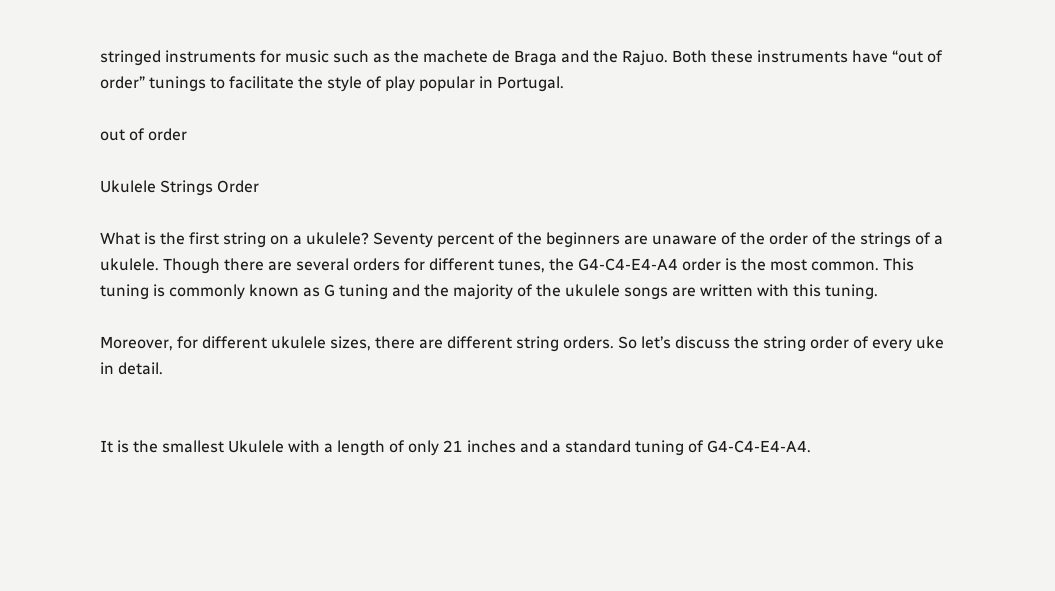stringed instruments for music such as the machete de Braga and the Rajuo. Both these instruments have “out of order” tunings to facilitate the style of play popular in Portugal.

out of order

Ukulele Strings Order

What is the first string on a ukulele? Seventy percent of the beginners are unaware of the order of the strings of a ukulele. Though there are several orders for different tunes, the G4-C4-E4-A4 order is the most common. This tuning is commonly known as G tuning and the majority of the ukulele songs are written with this tuning.

Moreover, for different ukulele sizes, there are different string orders. So let’s discuss the string order of every uke in detail.


It is the smallest Ukulele with a length of only 21 inches and a standard tuning of G4-C4-E4-A4.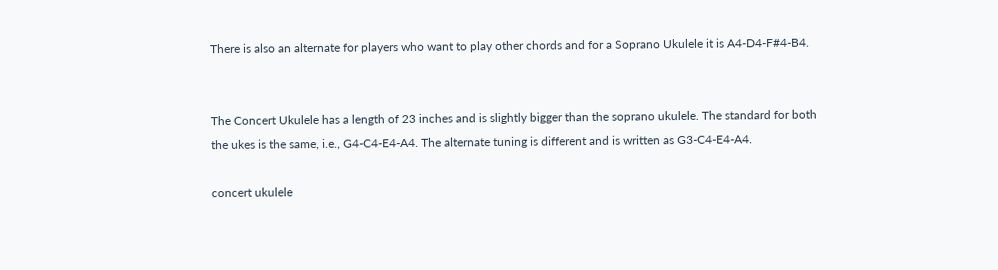There is also an alternate for players who want to play other chords and for a Soprano Ukulele it is A4-D4-F#4-B4.


The Concert Ukulele has a length of 23 inches and is slightly bigger than the soprano ukulele. The standard for both the ukes is the same, i.e., G4-C4-E4-A4. The alternate tuning is different and is written as G3-C4-E4-A4.

concert ukulele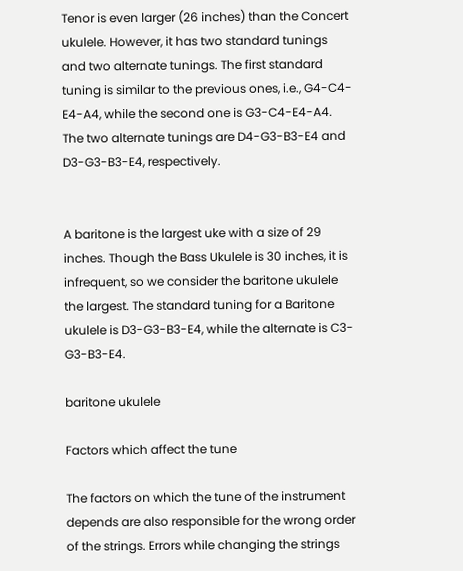Tenor is even larger (26 inches) than the Concert ukulele. However, it has two standard tunings and two alternate tunings. The first standard tuning is similar to the previous ones, i.e., G4-C4-E4-A4, while the second one is G3-C4-E4-A4. The two alternate tunings are D4-G3-B3-E4 and D3-G3-B3-E4, respectively.


A baritone is the largest uke with a size of 29 inches. Though the Bass Ukulele is 30 inches, it is infrequent, so we consider the baritone ukulele the largest. The standard tuning for a Baritone ukulele is D3-G3-B3-E4, while the alternate is C3-G3-B3-E4.

baritone ukulele

Factors which affect the tune

The factors on which the tune of the instrument depends are also responsible for the wrong order of the strings. Errors while changing the strings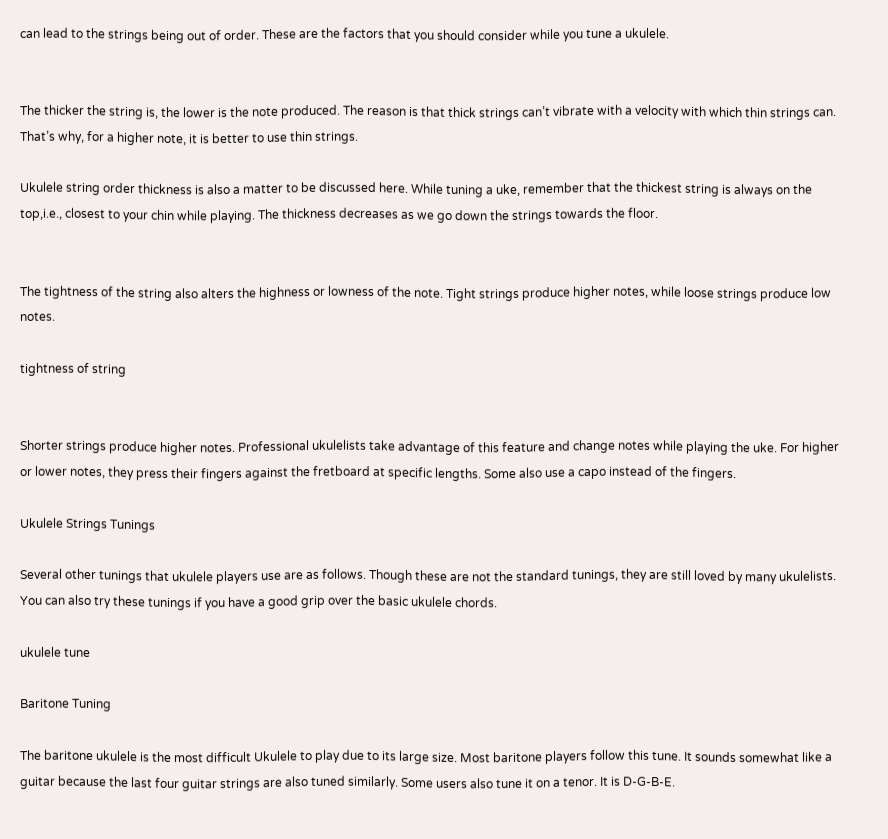can lead to the strings being out of order. These are the factors that you should consider while you tune a ukulele.


The thicker the string is, the lower is the note produced. The reason is that thick strings can’t vibrate with a velocity with which thin strings can. That’s why, for a higher note, it is better to use thin strings.

Ukulele string order thickness is also a matter to be discussed here. While tuning a uke, remember that the thickest string is always on the top,i.e., closest to your chin while playing. The thickness decreases as we go down the strings towards the floor.


The tightness of the string also alters the highness or lowness of the note. Tight strings produce higher notes, while loose strings produce low notes.

tightness of string


Shorter strings produce higher notes. Professional ukulelists take advantage of this feature and change notes while playing the uke. For higher or lower notes, they press their fingers against the fretboard at specific lengths. Some also use a capo instead of the fingers.

Ukulele Strings Tunings

Several other tunings that ukulele players use are as follows. Though these are not the standard tunings, they are still loved by many ukulelists. You can also try these tunings if you have a good grip over the basic ukulele chords.

ukulele tune

Baritone Tuning

The baritone ukulele is the most difficult Ukulele to play due to its large size. Most baritone players follow this tune. It sounds somewhat like a guitar because the last four guitar strings are also tuned similarly. Some users also tune it on a tenor. It is D-G-B-E.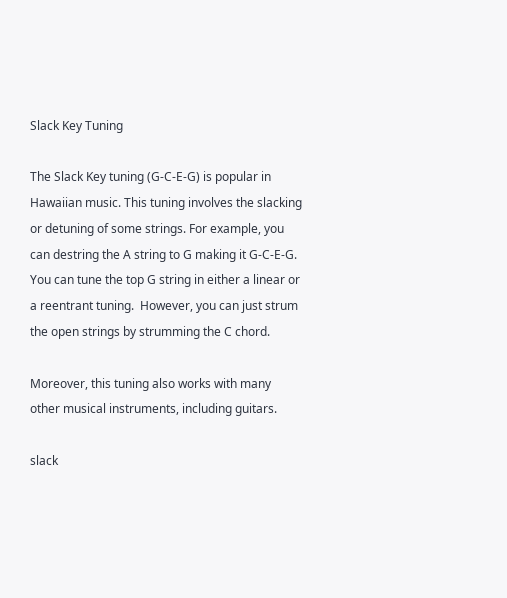Slack Key Tuning

The Slack Key tuning (G-C-E-G) is popular in Hawaiian music. This tuning involves the slacking or detuning of some strings. For example, you can destring the A string to G making it G-C-E-G. You can tune the top G string in either a linear or a reentrant tuning.  However, you can just strum the open strings by strumming the C chord.

Moreover, this tuning also works with many other musical instruments, including guitars.

slack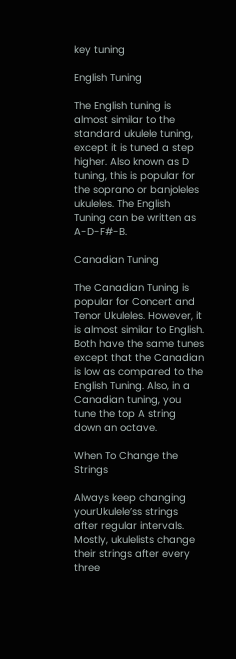key tuning

English Tuning

The English tuning is almost similar to the standard ukulele tuning, except it is tuned a step higher. Also known as D tuning, this is popular for the soprano or banjoleles ukuleles. The English Tuning can be written as A-D-F#-B.

Canadian Tuning

The Canadian Tuning is popular for Concert and Tenor Ukuleles. However, it is almost similar to English. Both have the same tunes except that the Canadian is low as compared to the English Tuning. Also, in a Canadian tuning, you tune the top A string down an octave.

When To Change the Strings

Always keep changing yourUkulele’ss strings after regular intervals. Mostly, ukulelists change their strings after every three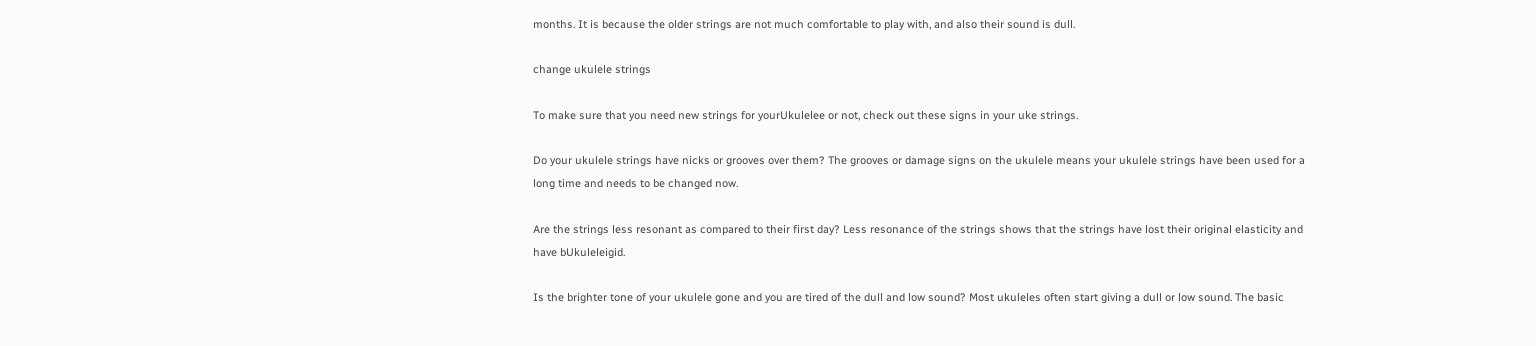months. It is because the older strings are not much comfortable to play with, and also their sound is dull.

change ukulele strings

To make sure that you need new strings for yourUkulelee or not, check out these signs in your uke strings.

Do your ukulele strings have nicks or grooves over them? The grooves or damage signs on the ukulele means your ukulele strings have been used for a long time and needs to be changed now.

Are the strings less resonant as compared to their first day? Less resonance of the strings shows that the strings have lost their original elasticity and have bUkuleleigid.

Is the brighter tone of your ukulele gone and you are tired of the dull and low sound? Most ukuleles often start giving a dull or low sound. The basic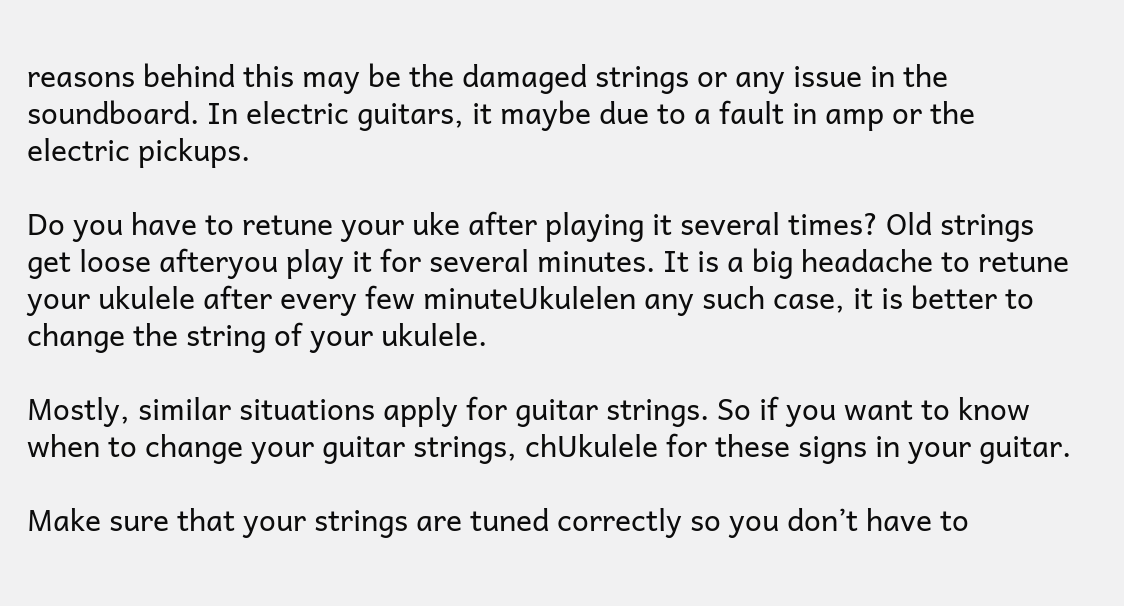reasons behind this may be the damaged strings or any issue in the soundboard. In electric guitars, it maybe due to a fault in amp or the electric pickups.

Do you have to retune your uke after playing it several times? Old strings get loose afteryou play it for several minutes. It is a big headache to retune your ukulele after every few minuteUkulelen any such case, it is better to change the string of your ukulele.

Mostly, similar situations apply for guitar strings. So if you want to know when to change your guitar strings, chUkulele for these signs in your guitar.

Make sure that your strings are tuned correctly so you don’t have to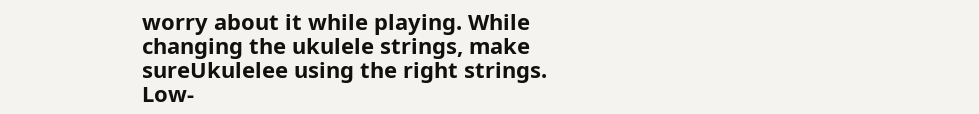worry about it while playing. While changing the ukulele strings, make sureUkulelee using the right strings. Low-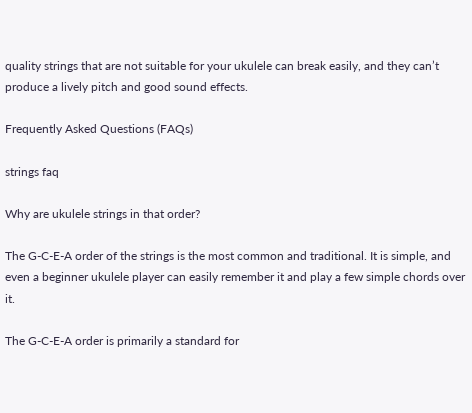quality strings that are not suitable for your ukulele can break easily, and they can’t produce a lively pitch and good sound effects.

Frequently Asked Questions (FAQs)

strings faq

Why are ukulele strings in that order?

The G-C-E-A order of the strings is the most common and traditional. It is simple, and even a beginner ukulele player can easily remember it and play a few simple chords over it.

The G-C-E-A order is primarily a standard for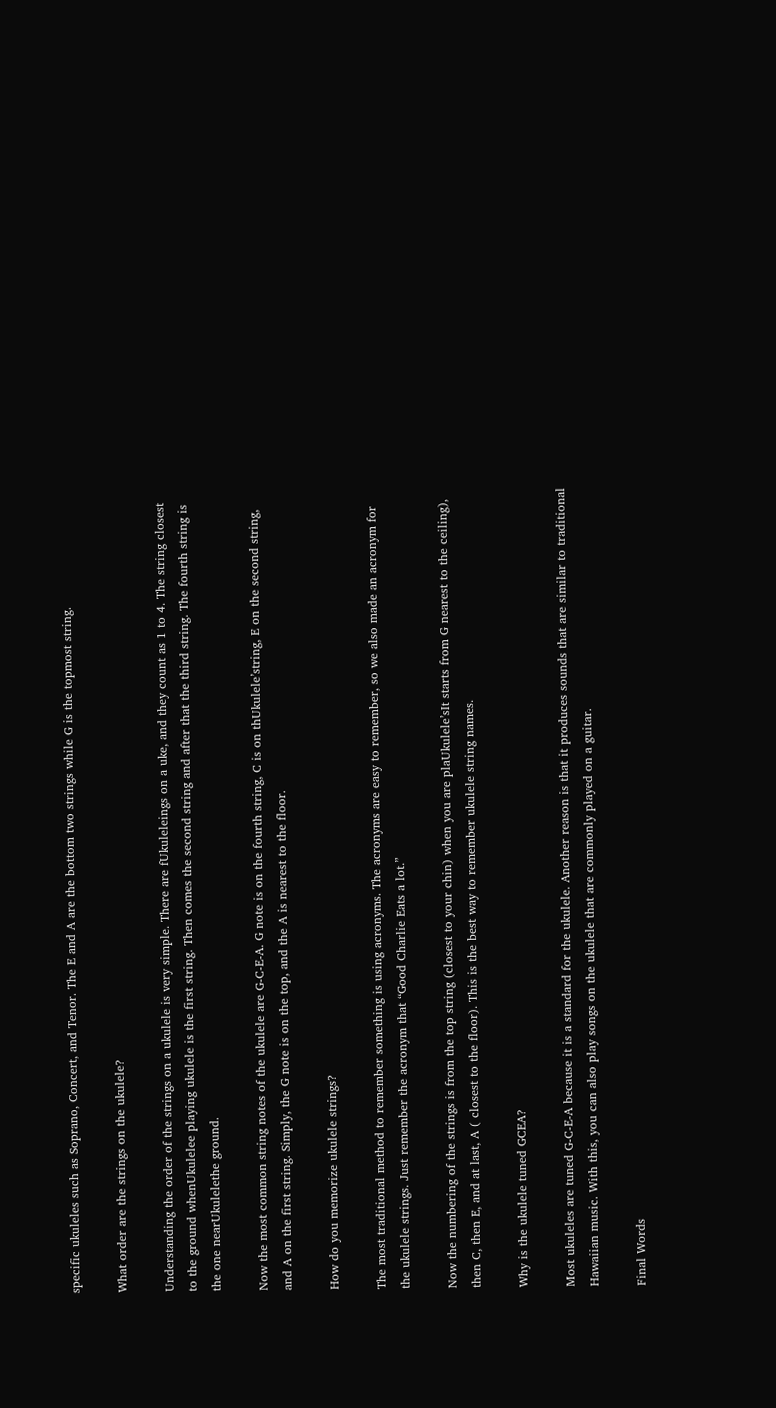specific ukuleles such as Soprano, Concert, and Tenor. The E and A are the bottom two strings while G is the topmost string.

What order are the strings on the ukulele?

Understanding the order of the strings on a ukulele is very simple. There are fUkuleleings on a uke, and they count as 1 to 4. The string closest to the ground whenUkulelee playing ukulele is the first string. Then comes the second string and after that the third string. The fourth string is the one nearUkulelethe ground.

Now the most common string notes of the ukulele are G-C-E-A. G note is on the fourth string, C is on thUkulele’string, E on the second string, and A on the first string. Simply, the G note is on the top, and the A is nearest to the floor.

How do you memorize ukulele strings?

The most traditional method to remember something is using acronyms. The acronyms are easy to remember, so we also made an acronym for the ukulele strings. Just remember the acronym that “Good Charlie Eats a lot.”

Now the numbering of the strings is from the top string (closest to your chin) when you are plaUkulele’sIt starts from G nearest to the ceiling), then C, then E, and at last, A ( closest to the floor). This is the best way to remember ukulele string names.

Why is the ukulele tuned GCEA?

Most ukuleles are tuned G-C-E-A because it is a standard for the ukulele. Another reason is that it produces sounds that are similar to traditional Hawaiian music. With this, you can also play songs on the ukulele that are commonly played on a guitar.

Final Words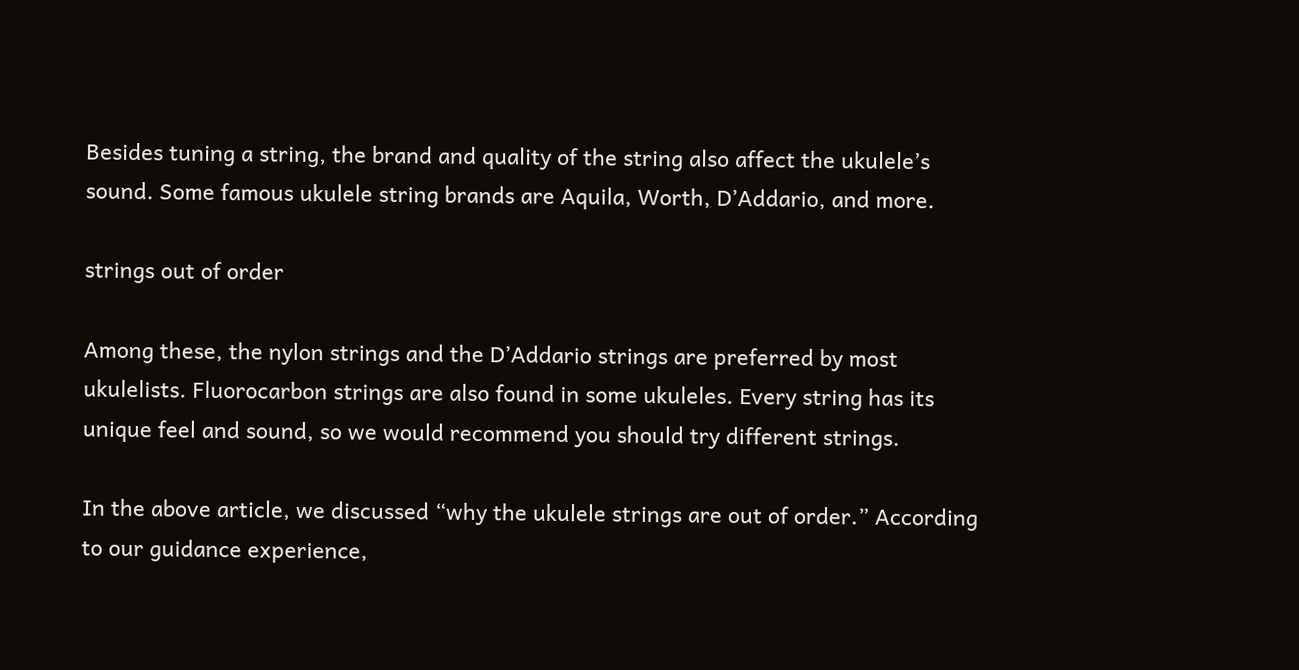Besides tuning a string, the brand and quality of the string also affect the ukulele’s sound. Some famous ukulele string brands are Aquila, Worth, D’Addario, and more.

strings out of order

Among these, the nylon strings and the D’Addario strings are preferred by most ukulelists. Fluorocarbon strings are also found in some ukuleles. Every string has its unique feel and sound, so we would recommend you should try different strings.

In the above article, we discussed “why the ukulele strings are out of order.” According to our guidance experience,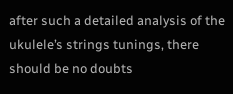after such a detailed analysis of the ukulele’s strings tunings, there should be no doubts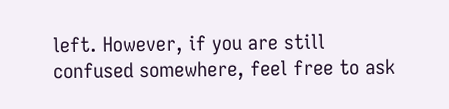left. However, if you are still confused somewhere, feel free to ask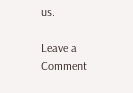us.

Leave a Comment